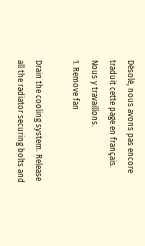Désolé, nous avons pas encore traduit cette page en français. Nous y travaillons.
1. Remove fan

Drain the cooling system. Release all the radiator securing bolts and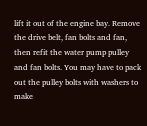lift it out of the engine bay. Remove the drive belt, fan bolts and fan, then refit the water pump pulley and fan bolts. You may have to pack out the pulley bolts with washers to make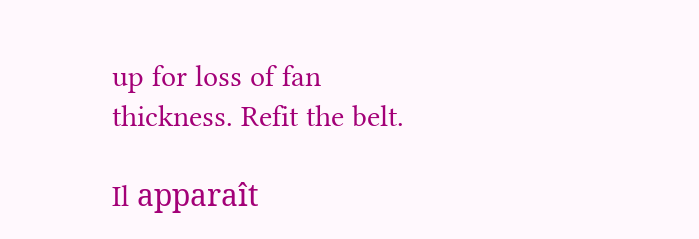up for loss of fan thickness. Refit the belt.

Il apparaît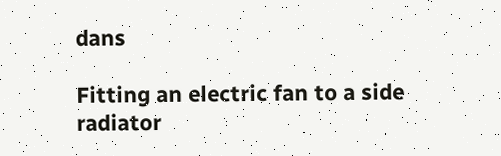dans

Fitting an electric fan to a side radiator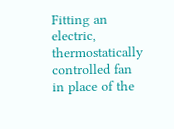Fitting an electric, thermostatically controlled fan in place of the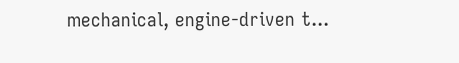mechanical, engine-driven t...